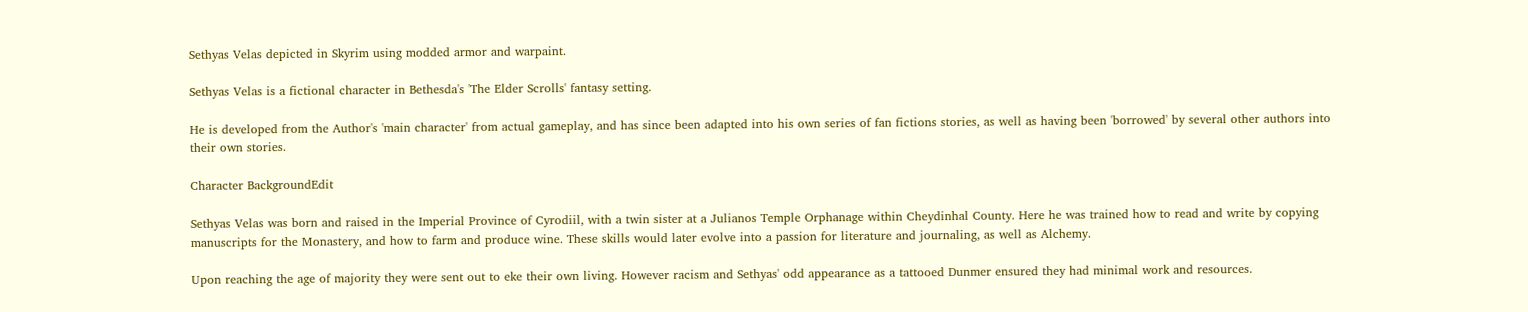Sethyas Velas depicted in Skyrim using modded armor and warpaint.

Sethyas Velas is a fictional character in Bethesda's 'The Elder Scrolls' fantasy setting.

He is developed from the Author's 'main character' from actual gameplay, and has since been adapted into his own series of fan fictions stories, as well as having been 'borrowed' by several other authors into their own stories.

Character BackgroundEdit

Sethyas Velas was born and raised in the Imperial Province of Cyrodiil, with a twin sister at a Julianos Temple Orphanage within Cheydinhal County. Here he was trained how to read and write by copying manuscripts for the Monastery, and how to farm and produce wine. These skills would later evolve into a passion for literature and journaling, as well as Alchemy.

Upon reaching the age of majority they were sent out to eke their own living. However racism and Sethyas' odd appearance as a tattooed Dunmer ensured they had minimal work and resources.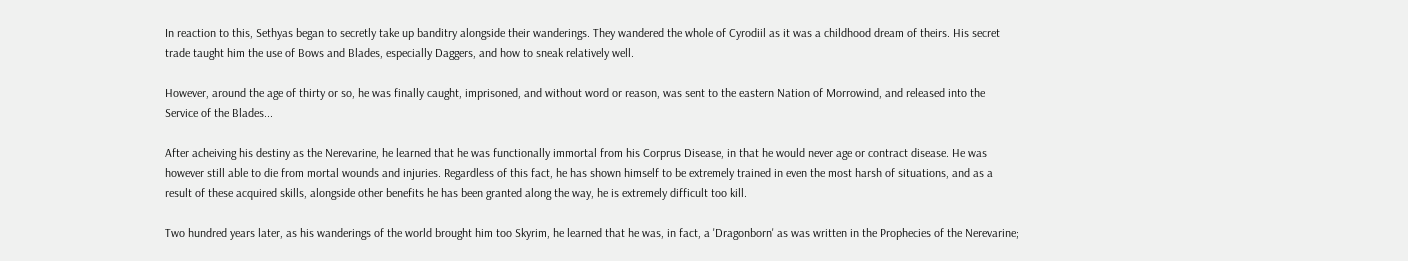In reaction to this, Sethyas began to secretly take up banditry alongside their wanderings. They wandered the whole of Cyrodiil as it was a childhood dream of theirs. His secret trade taught him the use of Bows and Blades, especially Daggers, and how to sneak relatively well.

However, around the age of thirty or so, he was finally caught, imprisoned, and without word or reason, was sent to the eastern Nation of Morrowind, and released into the Service of the Blades...

After acheiving his destiny as the Nerevarine, he learned that he was functionally immortal from his Corprus Disease, in that he would never age or contract disease. He was however still able to die from mortal wounds and injuries. Regardless of this fact, he has shown himself to be extremely trained in even the most harsh of situations, and as a result of these acquired skills, alongside other benefits he has been granted along the way, he is extremely difficult too kill.

Two hundred years later, as his wanderings of the world brought him too Skyrim, he learned that he was, in fact, a 'Dragonborn' as was written in the Prophecies of the Nerevarine;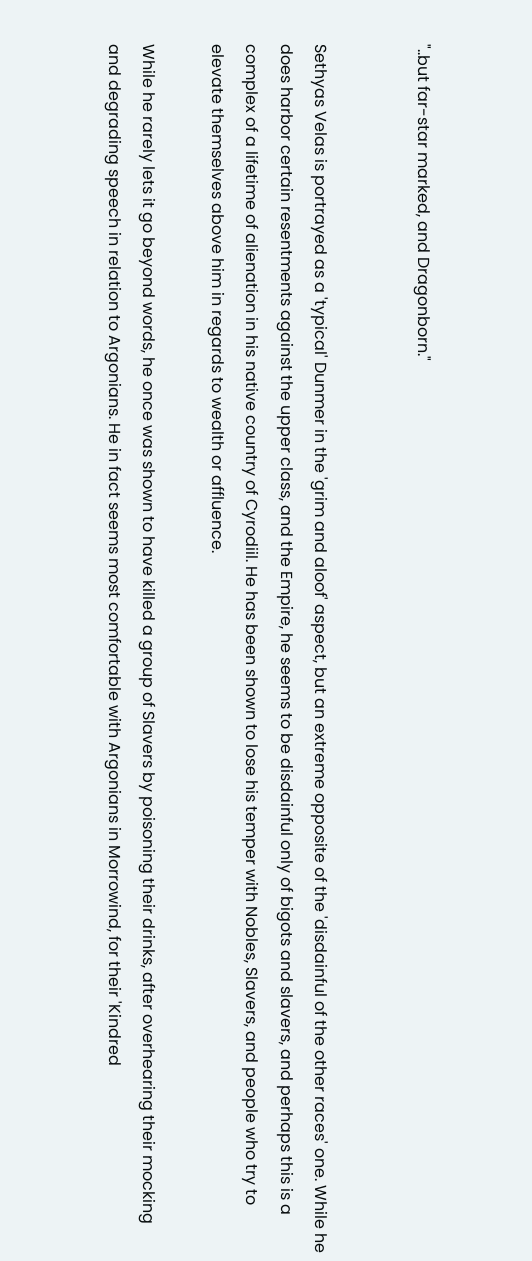"..but far-star marked, and Dragonborn."


Sethyas Velas is portrayed as a 'typical' Dunmer in the 'grim and aloof' aspect, but an extreme opposite of the 'disdainful of the other races' one. While he does harbor certain resentments against the upper class, and the Empire, he seems to be disdainful only of bigots and slavers, and perhaps this is a complex of a lifetime of alienation in his native country of Cyrodiil. He has been shown to lose his temper with Nobles, Slavers, and people who try to elevate themselves above him in regards to wealth or affluence.

While he rarely lets it go beyond words, he once was shown to have killed a group of Slavers by poisoning their drinks, after overhearing their mocking and degrading speech in relation to Argonians. He in fact seems most comfortable with Argonians in Morrowind, for their 'Kindred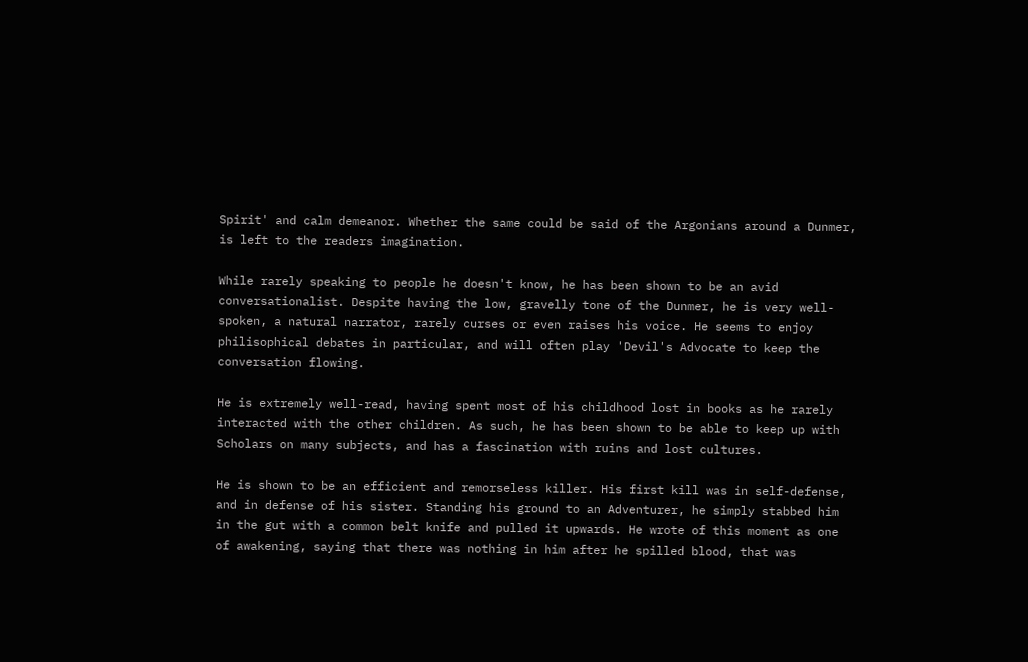Spirit' and calm demeanor. Whether the same could be said of the Argonians around a Dunmer, is left to the readers imagination.

While rarely speaking to people he doesn't know, he has been shown to be an avid conversationalist. Despite having the low, gravelly tone of the Dunmer, he is very well-spoken, a natural narrator, rarely curses or even raises his voice. He seems to enjoy philisophical debates in particular, and will often play 'Devil's Advocate to keep the conversation flowing.

He is extremely well-read, having spent most of his childhood lost in books as he rarely interacted with the other children. As such, he has been shown to be able to keep up with Scholars on many subjects, and has a fascination with ruins and lost cultures.

He is shown to be an efficient and remorseless killer. His first kill was in self-defense, and in defense of his sister. Standing his ground to an Adventurer, he simply stabbed him in the gut with a common belt knife and pulled it upwards. He wrote of this moment as one of awakening, saying that there was nothing in him after he spilled blood, that was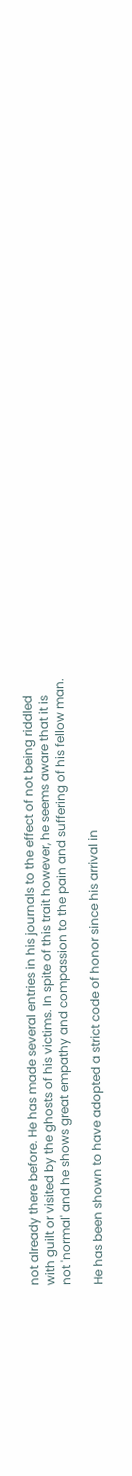not already there before. He has made several entries in his journals to the effect of not being riddled with guilt or visited by the ghosts of his victims. In spite of this trait however, he seems aware that it is not 'normal' and he shows great empathy and compassion to the pain and suffering of his fellow man.

He has been shown to have adopted a strict code of honor since his arrival in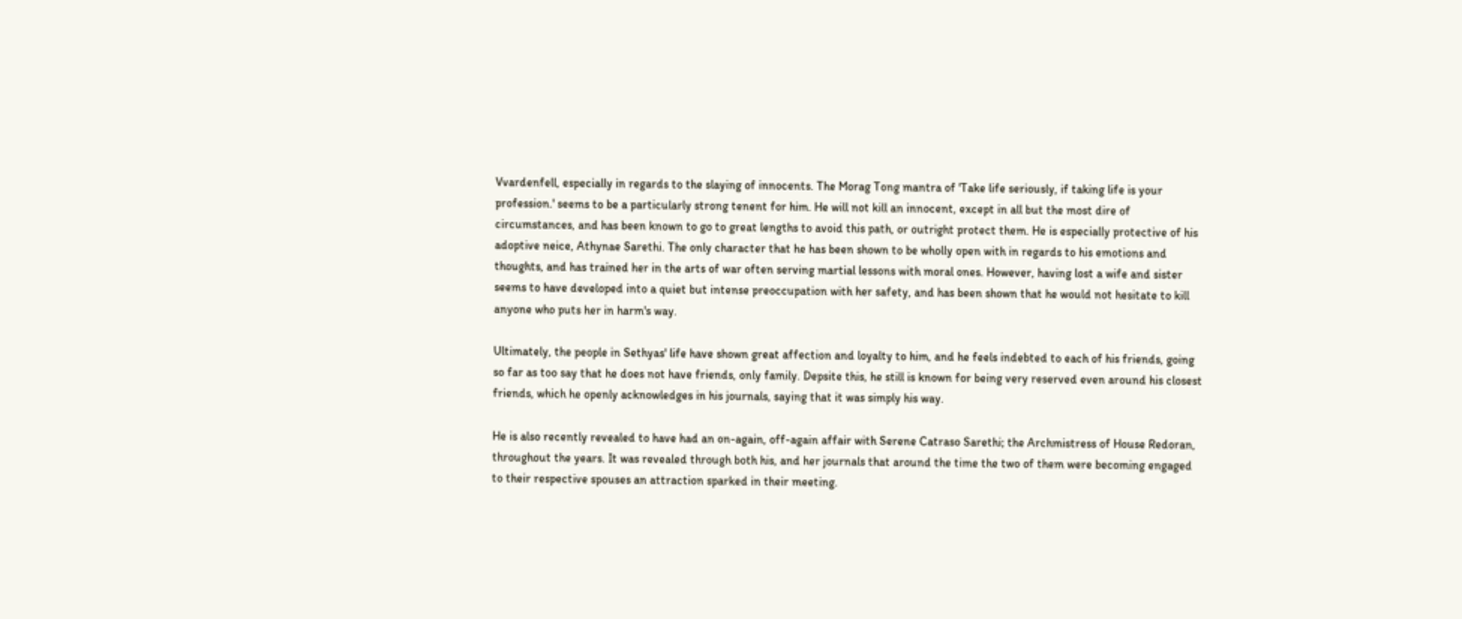Vvardenfell, especially in regards to the slaying of innocents. The Morag Tong mantra of 'Take life seriously, if taking life is your profession.' seems to be a particularly strong tenent for him. He will not kill an innocent, except in all but the most dire of circumstances, and has been known to go to great lengths to avoid this path, or outright protect them. He is especially protective of his adoptive neice, Athynae Sarethi. The only character that he has been shown to be wholly open with in regards to his emotions and thoughts, and has trained her in the arts of war often serving martial lessons with moral ones. However, having lost a wife and sister seems to have developed into a quiet but intense preoccupation with her safety, and has been shown that he would not hesitate to kill anyone who puts her in harm's way.

Ultimately, the people in Sethyas' life have shown great affection and loyalty to him, and he feels indebted to each of his friends, going so far as too say that he does not have friends, only family. Depsite this, he still is known for being very reserved even around his closest friends, which he openly acknowledges in his journals, saying that it was simply his way.

He is also recently revealed to have had an on-again, off-again affair with Serene Catraso Sarethi; the Archmistress of House Redoran, throughout the years. It was revealed through both his, and her journals that around the time the two of them were becoming engaged to their respective spouses an attraction sparked in their meeting.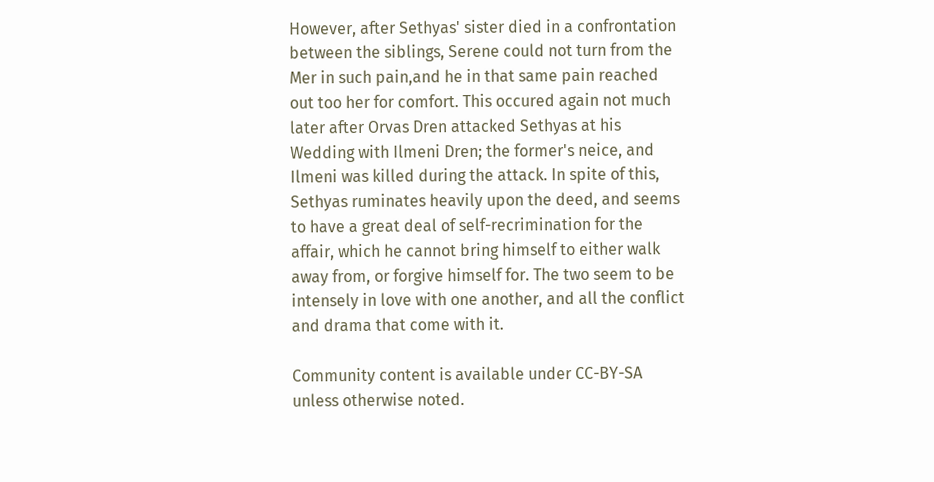However, after Sethyas' sister died in a confrontation between the siblings, Serene could not turn from the Mer in such pain,and he in that same pain reached out too her for comfort. This occured again not much later after Orvas Dren attacked Sethyas at his Wedding with Ilmeni Dren; the former's neice, and Ilmeni was killed during the attack. In spite of this, Sethyas ruminates heavily upon the deed, and seems to have a great deal of self-recrimination for the affair, which he cannot bring himself to either walk away from, or forgive himself for. The two seem to be intensely in love with one another, and all the conflict and drama that come with it.

Community content is available under CC-BY-SA unless otherwise noted.